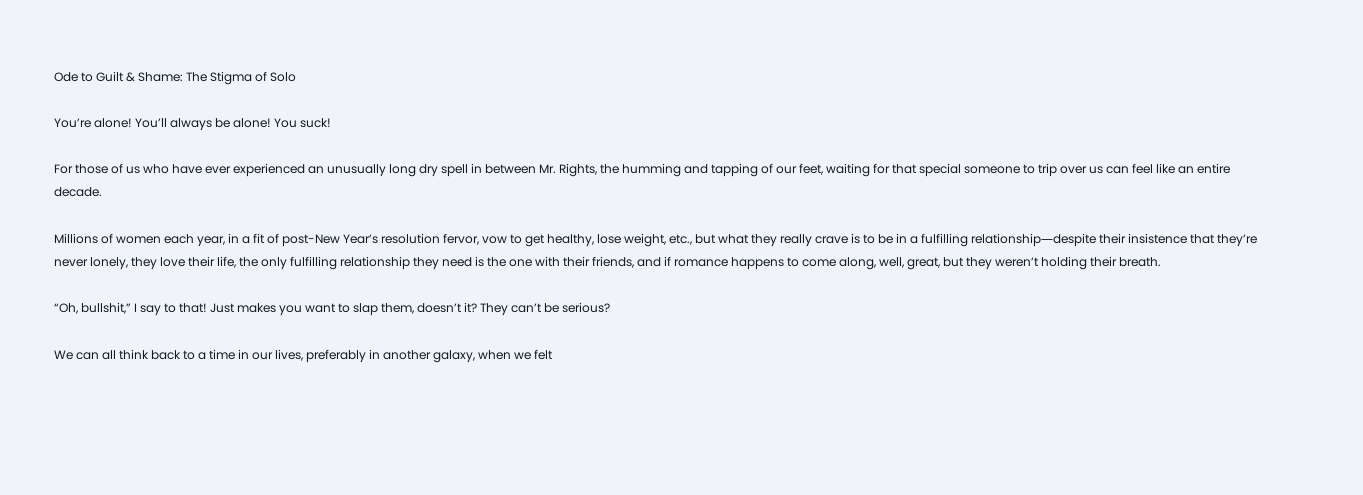Ode to Guilt & Shame: The Stigma of Solo

You’re alone! You’ll always be alone! You suck!

For those of us who have ever experienced an unusually long dry spell in between Mr. Rights, the humming and tapping of our feet, waiting for that special someone to trip over us can feel like an entire decade.

Millions of women each year, in a fit of post-New Year’s resolution fervor, vow to get healthy, lose weight, etc., but what they really crave is to be in a fulfilling relationship―despite their insistence that they’re never lonely, they love their life, the only fulfilling relationship they need is the one with their friends, and if romance happens to come along, well, great, but they weren’t holding their breath.

“Oh, bullshit,” I say to that! Just makes you want to slap them, doesn’t it? They can’t be serious?

We can all think back to a time in our lives, preferably in another galaxy, when we felt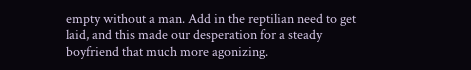empty without a man. Add in the reptilian need to get laid, and this made our desperation for a steady boyfriend that much more agonizing.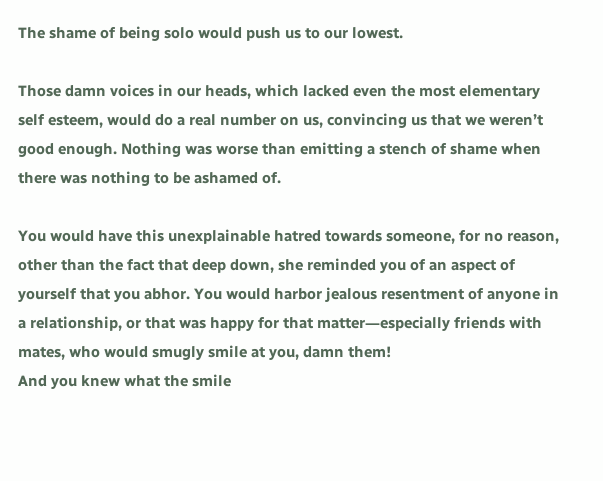The shame of being solo would push us to our lowest.

Those damn voices in our heads, which lacked even the most elementary self esteem, would do a real number on us, convincing us that we weren’t good enough. Nothing was worse than emitting a stench of shame when there was nothing to be ashamed of.

You would have this unexplainable hatred towards someone, for no reason, other than the fact that deep down, she reminded you of an aspect of yourself that you abhor. You would harbor jealous resentment of anyone in a relationship, or that was happy for that matter―especially friends with mates, who would smugly smile at you, damn them!
And you knew what the smile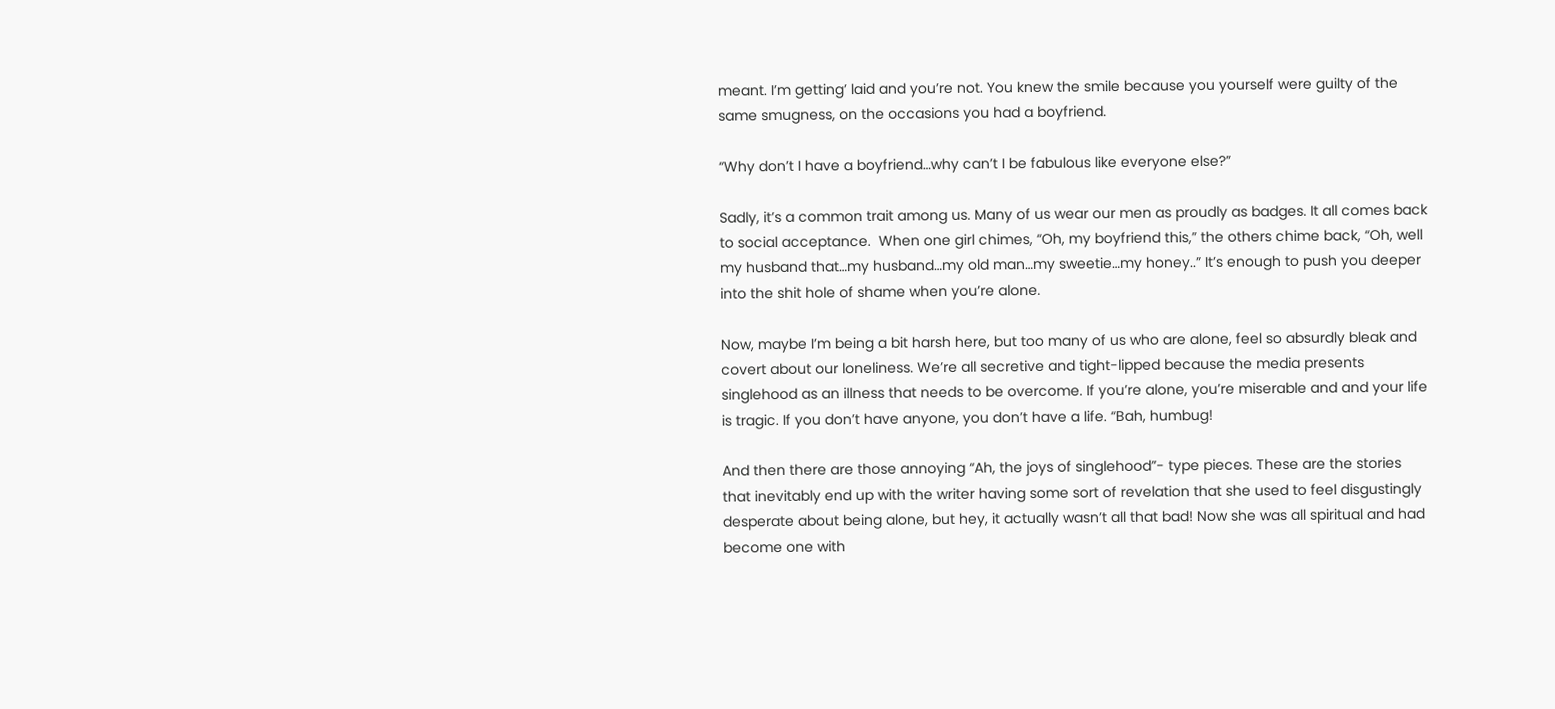meant. I’m getting’ laid and you’re not. You knew the smile because you yourself were guilty of the same smugness, on the occasions you had a boyfriend.

“Why don’t I have a boyfriend…why can’t I be fabulous like everyone else?”

Sadly, it’s a common trait among us. Many of us wear our men as proudly as badges. It all comes back to social acceptance.  When one girl chimes, “Oh, my boyfriend this,” the others chime back, “Oh, well my husband that…my husband…my old man…my sweetie…my honey..” It’s enough to push you deeper into the shit hole of shame when you’re alone.

Now, maybe I’m being a bit harsh here, but too many of us who are alone, feel so absurdly bleak and covert about our loneliness. We’re all secretive and tight-lipped because the media presents singlehood as an illness that needs to be overcome. If you’re alone, you’re miserable and and your life is tragic. If you don’t have anyone, you don’t have a life. “Bah, humbug!

And then there are those annoying “Ah, the joys of singlehood”- type pieces. These are the stories that inevitably end up with the writer having some sort of revelation that she used to feel disgustingly desperate about being alone, but hey, it actually wasn’t all that bad! Now she was all spiritual and had become one with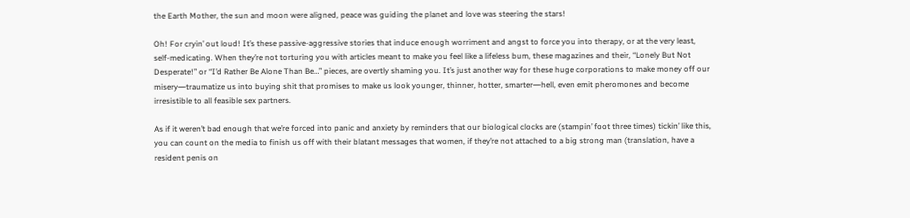the Earth Mother, the sun and moon were aligned, peace was guiding the planet and love was steering the stars!

Oh! For cryin’ out loud! It’s these passive-aggressive stories that induce enough worriment and angst to force you into therapy, or at the very least, self-medicating. When they’re not torturing you with articles meant to make you feel like a lifeless bum, these magazines and their, “Lonely But Not Desperate!” or “I’d Rather Be Alone Than Be…” pieces, are overtly shaming you. It’s just another way for these huge corporations to make money off our misery―traumatize us into buying shit that promises to make us look younger, thinner, hotter, smarter―hell, even emit pheromones and become irresistible to all feasible sex partners.

As if it weren’t bad enough that we’re forced into panic and anxiety by reminders that our biological clocks are (stampin’ foot three times) tickin’ like this, you can count on the media to finish us off with their blatant messages that women, if they’re not attached to a big strong man (translation, have a resident penis on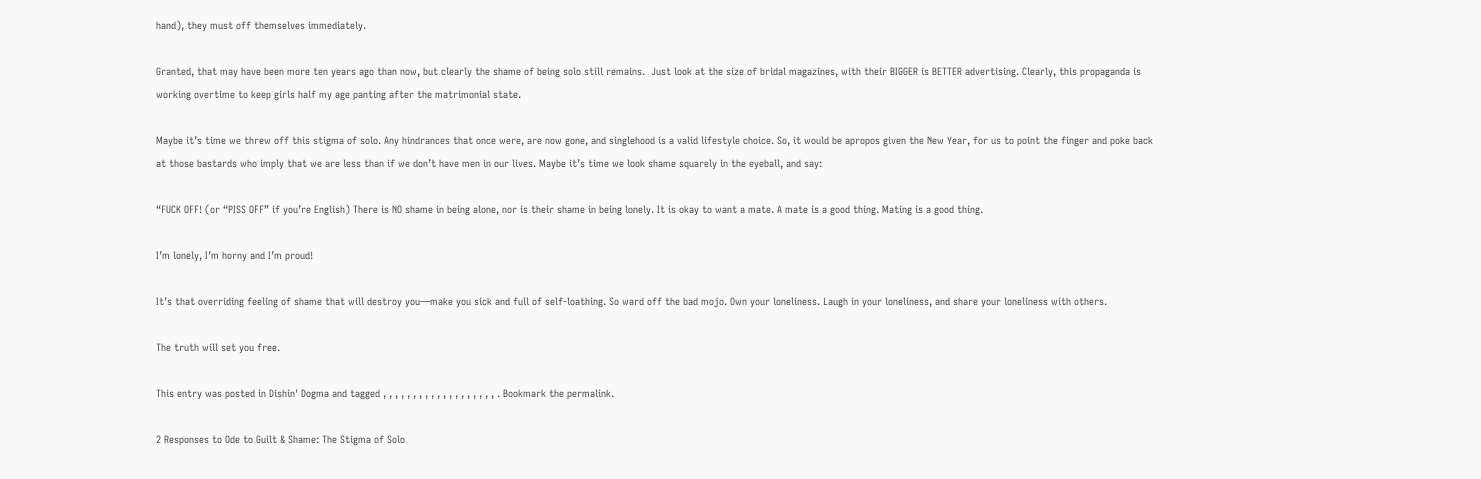hand), they must off themselves immediately.

Granted, that may have been more ten years ago than now, but clearly the shame of being solo still remains.  Just look at the size of bridal magazines, with their BIGGER is BETTER advertising. Clearly, this propaganda is working overtime to keep girls half my age panting after the matrimonial state.

Maybe it’s time we threw off this stigma of solo. Any hindrances that once were, are now gone, and singlehood is a valid lifestyle choice. So, it would be apropos given the New Year, for us to point the finger and poke back at those bastards who imply that we are less than if we don’t have men in our lives. Maybe it’s time we look shame squarely in the eyeball, and say:

“FUCK OFF! (or “PISS OFF” if you’re English) There is NO shame in being alone, nor is their shame in being lonely. It is okay to want a mate. A mate is a good thing. Mating is a good thing.

I’m lonely, I’m horny and I’m proud!

It’s that overriding feeling of shame that will destroy you―make you sick and full of self-loathing. So ward off the bad mojo. Own your loneliness. Laugh in your loneliness, and share your loneliness with others.

The truth will set you free.

This entry was posted in Dishin' Dogma and tagged , , , , , , , , , , , , , , , , , , , . Bookmark the permalink.

2 Responses to Ode to Guilt & Shame: The Stigma of Solo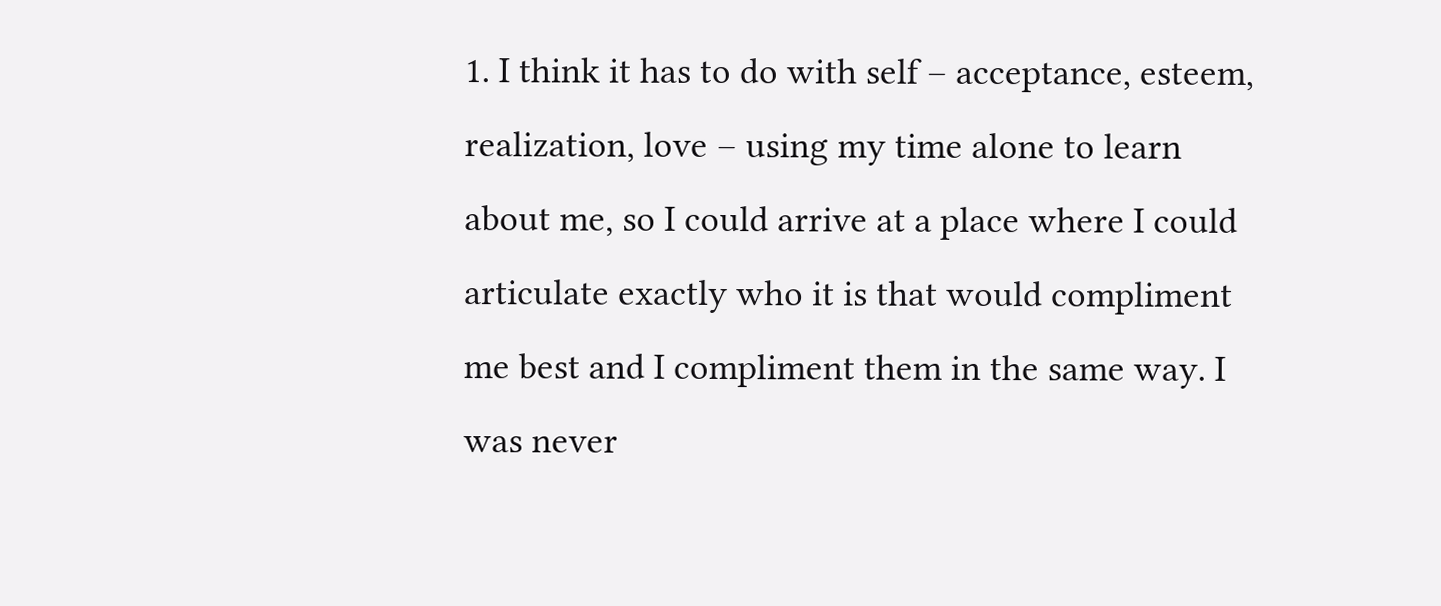1. I think it has to do with self – acceptance, esteem, realization, love – using my time alone to learn about me, so I could arrive at a place where I could articulate exactly who it is that would compliment me best and I compliment them in the same way. I was never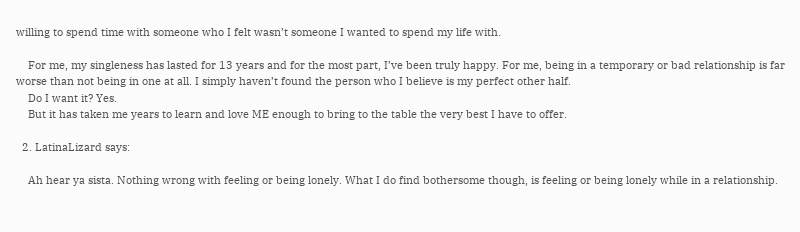willing to spend time with someone who I felt wasn’t someone I wanted to spend my life with.

    For me, my singleness has lasted for 13 years and for the most part, I’ve been truly happy. For me, being in a temporary or bad relationship is far worse than not being in one at all. I simply haven’t found the person who I believe is my perfect other half.
    Do I want it? Yes.
    But it has taken me years to learn and love ME enough to bring to the table the very best I have to offer.

  2. LatinaLizard says:

    Ah hear ya sista. Nothing wrong with feeling or being lonely. What I do find bothersome though, is feeling or being lonely while in a relationship.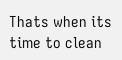Thats when its time to clean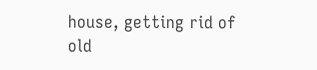house, getting rid of old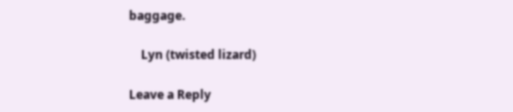baggage.

    Lyn (twisted lizard)

Leave a Reply